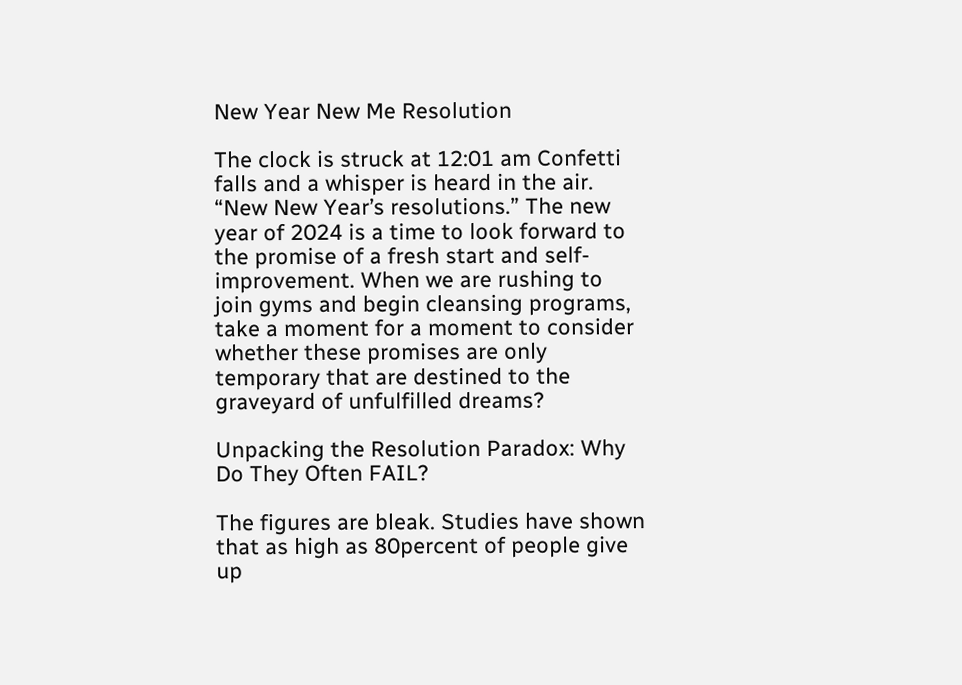New Year New Me Resolution

The clock is struck at 12:01 am Confetti falls and a whisper is heard in the air. “New New Year’s resolutions.” The new year of 2024 is a time to look forward to the promise of a fresh start and self-improvement. When we are rushing to join gyms and begin cleansing programs, take a moment for a moment to consider whether these promises are only temporary that are destined to the graveyard of unfulfilled dreams?

Unpacking the Resolution Paradox: Why Do They Often FAIL?

The figures are bleak. Studies have shown that as high as 80percent of people give up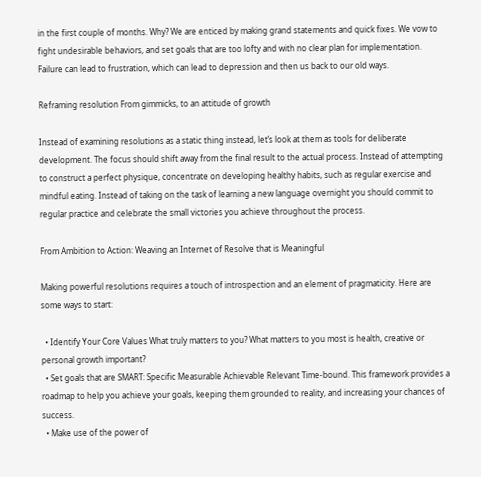in the first couple of months. Why? We are enticed by making grand statements and quick fixes. We vow to fight undesirable behaviors, and set goals that are too lofty and with no clear plan for implementation. Failure can lead to frustration, which can lead to depression and then us back to our old ways.

Reframing resolution From gimmicks, to an attitude of growth

Instead of examining resolutions as a static thing instead, let’s look at them as tools for deliberate development. The focus should shift away from the final result to the actual process. Instead of attempting to construct a perfect physique, concentrate on developing healthy habits, such as regular exercise and mindful eating. Instead of taking on the task of learning a new language overnight you should commit to regular practice and celebrate the small victories you achieve throughout the process.

From Ambition to Action: Weaving an Internet of Resolve that is Meaningful

Making powerful resolutions requires a touch of introspection and an element of pragmaticity. Here are some ways to start:

  • Identify Your Core Values What truly matters to you? What matters to you most is health, creative or personal growth important?
  • Set goals that are SMART: Specific Measurable Achievable Relevant Time-bound. This framework provides a roadmap to help you achieve your goals, keeping them grounded to reality, and increasing your chances of success.
  • Make use of the power of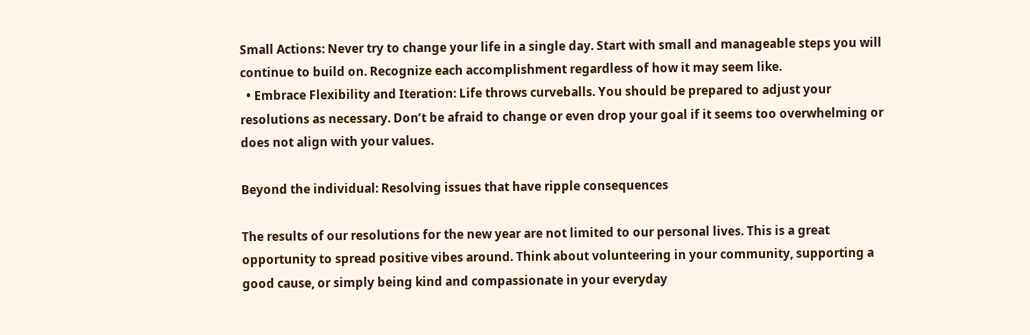Small Actions: Never try to change your life in a single day. Start with small and manageable steps you will continue to build on. Recognize each accomplishment regardless of how it may seem like.
  • Embrace Flexibility and Iteration: Life throws curveballs. You should be prepared to adjust your resolutions as necessary. Don’t be afraid to change or even drop your goal if it seems too overwhelming or does not align with your values.

Beyond the individual: Resolving issues that have ripple consequences

The results of our resolutions for the new year are not limited to our personal lives. This is a great opportunity to spread positive vibes around. Think about volunteering in your community, supporting a good cause, or simply being kind and compassionate in your everyday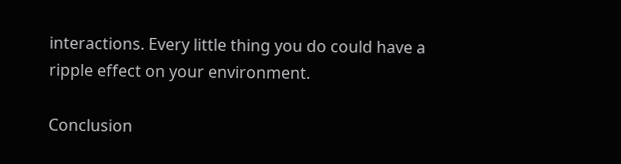interactions. Every little thing you do could have a ripple effect on your environment.

Conclusion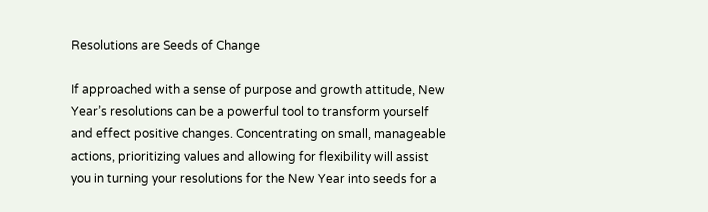Resolutions are Seeds of Change

If approached with a sense of purpose and growth attitude, New Year’s resolutions can be a powerful tool to transform yourself and effect positive changes. Concentrating on small, manageable actions, prioritizing values and allowing for flexibility will assist you in turning your resolutions for the New Year into seeds for a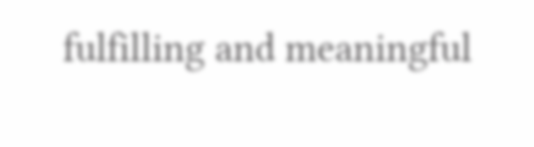fulfilling and meaningful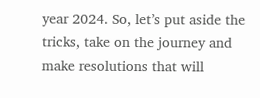year 2024. So, let’s put aside the tricks, take on the journey and make resolutions that will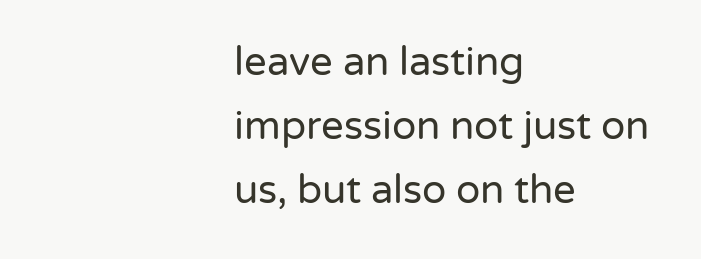leave an lasting impression not just on us, but also on the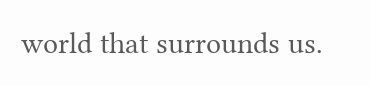world that surrounds us.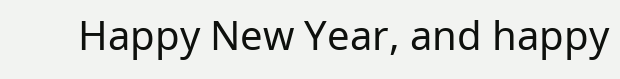Happy New Year, and happy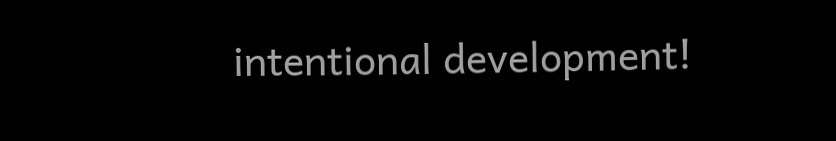intentional development!